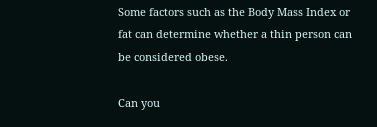Some factors such as the Body Mass Index or fat can determine whether a thin person can be considered obese.

Can you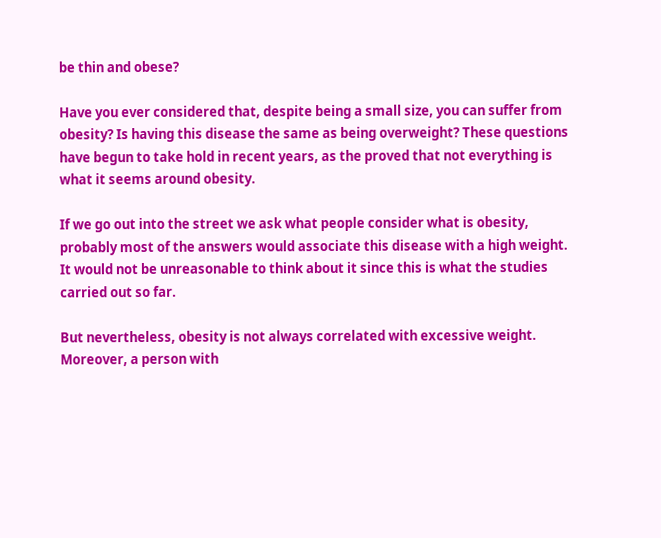be thin and obese?

Have you ever considered that, despite being a small size, you can suffer from obesity? Is having this disease the same as being overweight? These questions have begun to take hold in recent years, as the proved that not everything is what it seems around obesity.

If we go out into the street we ask what people consider what is obesity, probably most of the answers would associate this disease with a high weight. It would not be unreasonable to think about it since this is what the studies carried out so far.

But nevertheless, obesity is not always correlated with excessive weight. Moreover, a person with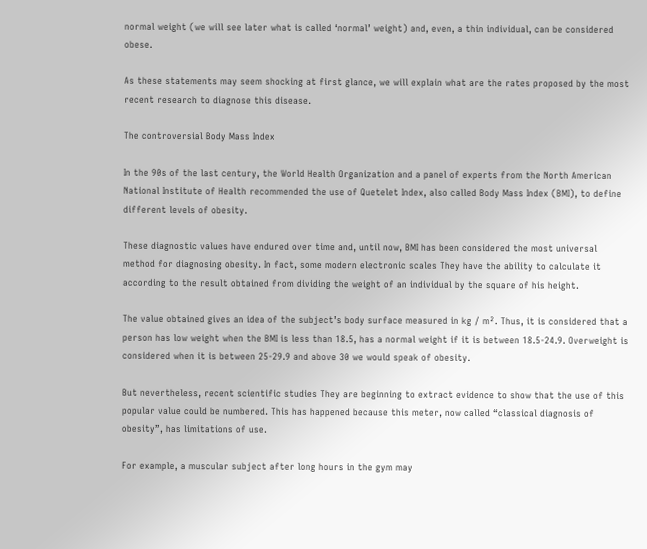normal weight (we will see later what is called ‘normal’ weight) and, even, a thin individual, can be considered obese.

As these statements may seem shocking at first glance, we will explain what are the rates proposed by the most recent research to diagnose this disease.

The controversial Body Mass Index

In the 90s of the last century, the World Health Organization and a panel of experts from the North American National Institute of Health recommended the use of Quetelet Index, also called Body Mass Index (BMI), to define different levels of obesity.

These diagnostic values have endured over time and, until now, BMI has been considered the most universal method for diagnosing obesity. In fact, some modern electronic scales They have the ability to calculate it according to the result obtained from dividing the weight of an individual by the square of his height.

The value obtained gives an idea of the subject’s body surface measured in kg / m². Thus, it is considered that a person has low weight when the BMI is less than 18.5, has a normal weight if it is between 18.5-24.9. Overweight is considered when it is between 25-29.9 and above 30 we would speak of obesity.

But nevertheless, recent scientific studies They are beginning to extract evidence to show that the use of this popular value could be numbered. This has happened because this meter, now called “classical diagnosis of obesity”, has limitations of use.

For example, a muscular subject after long hours in the gym may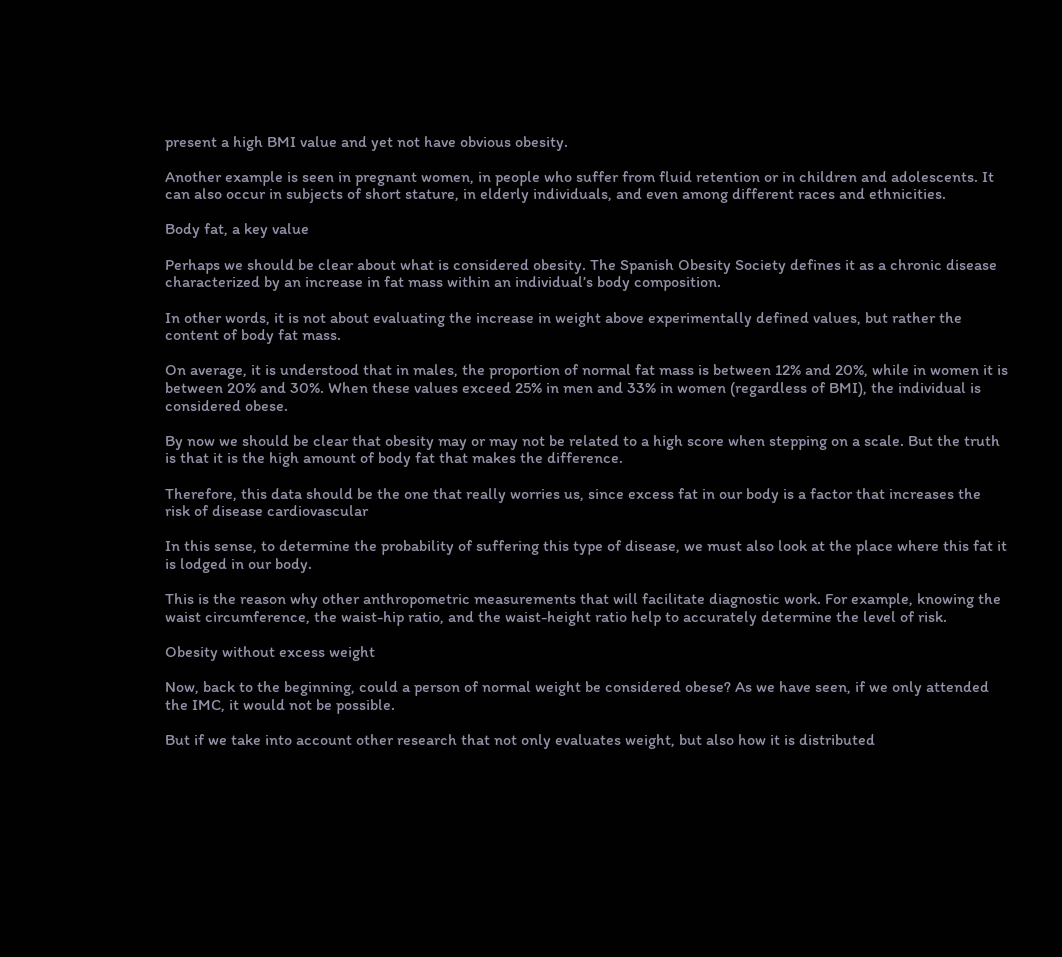present a high BMI value and yet not have obvious obesity.

Another example is seen in pregnant women, in people who suffer from fluid retention or in children and adolescents. It can also occur in subjects of short stature, in elderly individuals, and even among different races and ethnicities.

Body fat, a key value

Perhaps we should be clear about what is considered obesity. The Spanish Obesity Society defines it as a chronic disease characterized by an increase in fat mass within an individual’s body composition.

In other words, it is not about evaluating the increase in weight above experimentally defined values, but rather the content of body fat mass.

On average, it is understood that in males, the proportion of normal fat mass is between 12% and 20%, while in women it is between 20% and 30%. When these values exceed 25% in men and 33% in women (regardless of BMI), the individual is considered obese.

By now we should be clear that obesity may or may not be related to a high score when stepping on a scale. But the truth is that it is the high amount of body fat that makes the difference.

Therefore, this data should be the one that really worries us, since excess fat in our body is a factor that increases the risk of disease cardiovascular

In this sense, to determine the probability of suffering this type of disease, we must also look at the place where this fat it is lodged in our body.

This is the reason why other anthropometric measurements that will facilitate diagnostic work. For example, knowing the waist circumference, the waist-hip ratio, and the waist-height ratio help to accurately determine the level of risk.

Obesity without excess weight

Now, back to the beginning, could a person of normal weight be considered obese? As we have seen, if we only attended the IMC, it would not be possible.

But if we take into account other research that not only evaluates weight, but also how it is distributed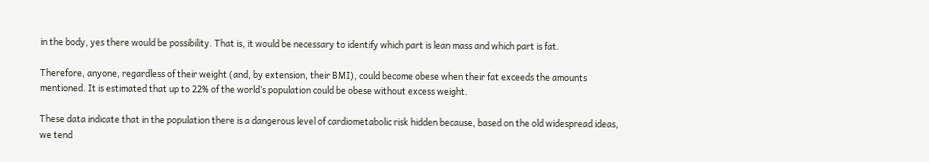in the body, yes there would be possibility. That is, it would be necessary to identify which part is lean mass and which part is fat.

Therefore, anyone, regardless of their weight (and, by extension, their BMI), could become obese when their fat exceeds the amounts mentioned. It is estimated that up to 22% of the world’s population could be obese without excess weight.

These data indicate that in the population there is a dangerous level of cardiometabolic risk hidden because, based on the old widespread ideas, we tend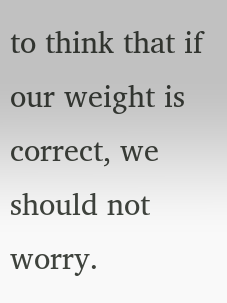to think that if our weight is correct, we should not worry.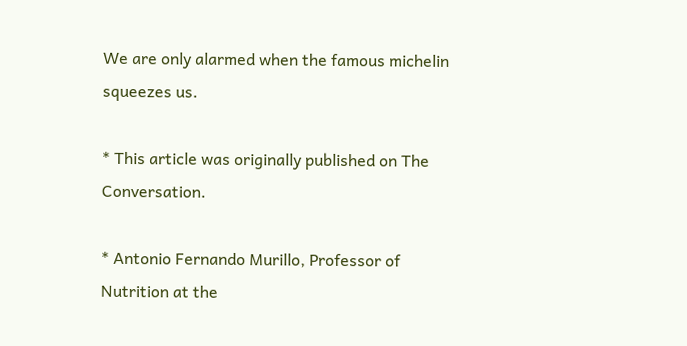We are only alarmed when the famous michelin squeezes us.

* This article was originally published on The Conversation.

* Antonio Fernando Murillo, Professor of Nutrition at the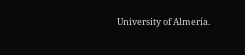University of Almería.